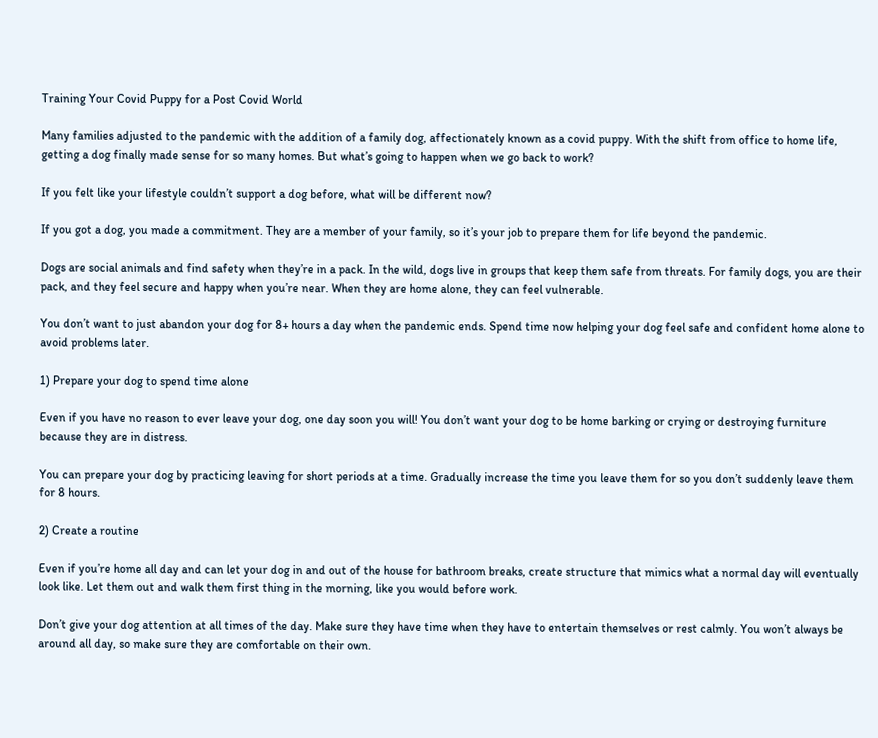Training Your Covid Puppy for a Post Covid World

Many families adjusted to the pandemic with the addition of a family dog, affectionately known as a covid puppy. With the shift from office to home life, getting a dog finally made sense for so many homes. But what’s going to happen when we go back to work?

If you felt like your lifestyle couldn’t support a dog before, what will be different now?

If you got a dog, you made a commitment. They are a member of your family, so it’s your job to prepare them for life beyond the pandemic.

Dogs are social animals and find safety when they’re in a pack. In the wild, dogs live in groups that keep them safe from threats. For family dogs, you are their pack, and they feel secure and happy when you’re near. When they are home alone, they can feel vulnerable.

You don’t want to just abandon your dog for 8+ hours a day when the pandemic ends. Spend time now helping your dog feel safe and confident home alone to avoid problems later.

1) Prepare your dog to spend time alone

Even if you have no reason to ever leave your dog, one day soon you will! You don’t want your dog to be home barking or crying or destroying furniture because they are in distress.

You can prepare your dog by practicing leaving for short periods at a time. Gradually increase the time you leave them for so you don’t suddenly leave them for 8 hours.

2) Create a routine

Even if you’re home all day and can let your dog in and out of the house for bathroom breaks, create structure that mimics what a normal day will eventually look like. Let them out and walk them first thing in the morning, like you would before work.

Don’t give your dog attention at all times of the day. Make sure they have time when they have to entertain themselves or rest calmly. You won’t always be around all day, so make sure they are comfortable on their own.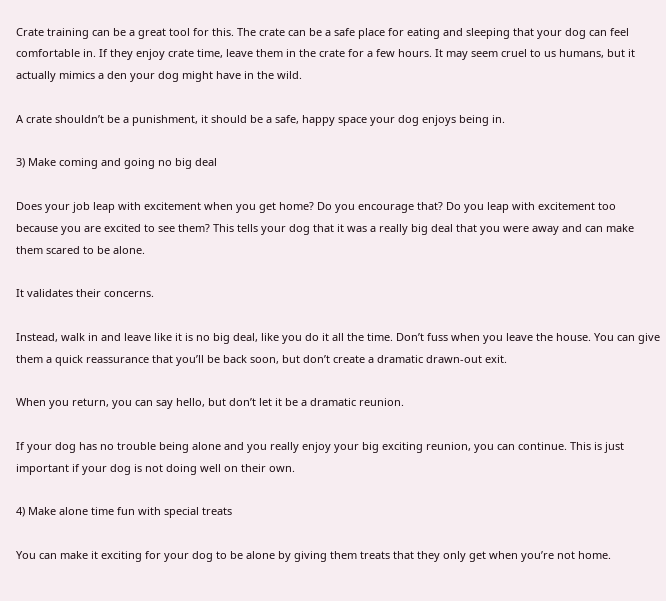Crate training can be a great tool for this. The crate can be a safe place for eating and sleeping that your dog can feel comfortable in. If they enjoy crate time, leave them in the crate for a few hours. It may seem cruel to us humans, but it actually mimics a den your dog might have in the wild.

A crate shouldn’t be a punishment, it should be a safe, happy space your dog enjoys being in.

3) Make coming and going no big deal

Does your job leap with excitement when you get home? Do you encourage that? Do you leap with excitement too because you are excited to see them? This tells your dog that it was a really big deal that you were away and can make them scared to be alone.

It validates their concerns.

Instead, walk in and leave like it is no big deal, like you do it all the time. Don’t fuss when you leave the house. You can give them a quick reassurance that you’ll be back soon, but don’t create a dramatic drawn-out exit.

When you return, you can say hello, but don’t let it be a dramatic reunion.

If your dog has no trouble being alone and you really enjoy your big exciting reunion, you can continue. This is just important if your dog is not doing well on their own.

4) Make alone time fun with special treats

You can make it exciting for your dog to be alone by giving them treats that they only get when you’re not home.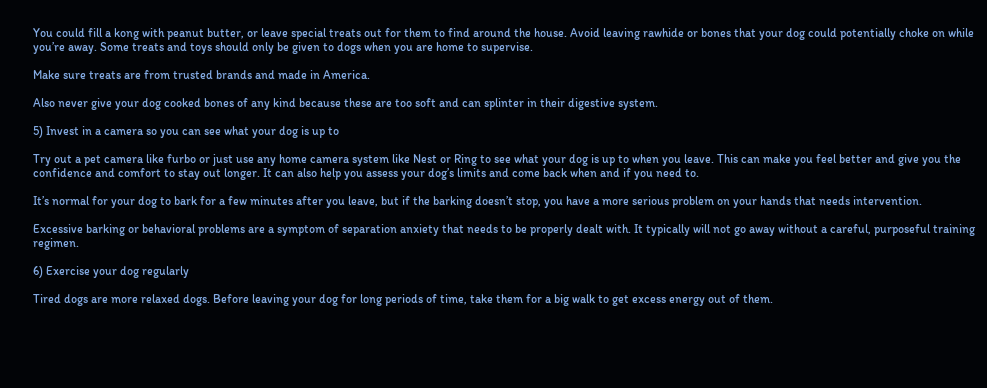You could fill a kong with peanut butter, or leave special treats out for them to find around the house. Avoid leaving rawhide or bones that your dog could potentially choke on while you’re away. Some treats and toys should only be given to dogs when you are home to supervise.

Make sure treats are from trusted brands and made in America.

Also never give your dog cooked bones of any kind because these are too soft and can splinter in their digestive system.

5) Invest in a camera so you can see what your dog is up to

Try out a pet camera like furbo or just use any home camera system like Nest or Ring to see what your dog is up to when you leave. This can make you feel better and give you the confidence and comfort to stay out longer. It can also help you assess your dog’s limits and come back when and if you need to.

It’s normal for your dog to bark for a few minutes after you leave, but if the barking doesn’t stop, you have a more serious problem on your hands that needs intervention.

Excessive barking or behavioral problems are a symptom of separation anxiety that needs to be properly dealt with. It typically will not go away without a careful, purposeful training regimen.

6) Exercise your dog regularly

Tired dogs are more relaxed dogs. Before leaving your dog for long periods of time, take them for a big walk to get excess energy out of them.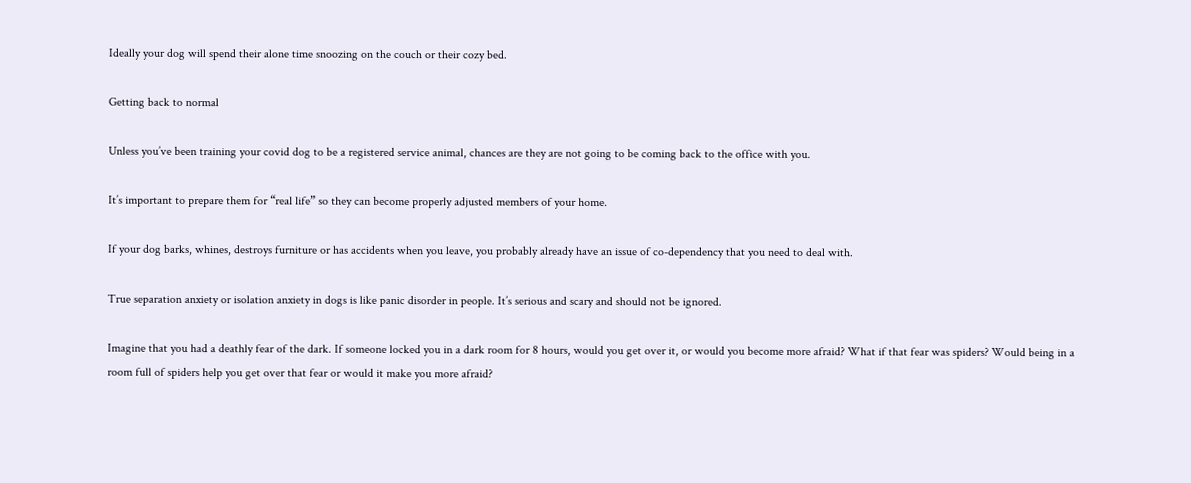Ideally your dog will spend their alone time snoozing on the couch or their cozy bed.

Getting back to normal

Unless you’ve been training your covid dog to be a registered service animal, chances are they are not going to be coming back to the office with you.

It’s important to prepare them for “real life” so they can become properly adjusted members of your home.

If your dog barks, whines, destroys furniture or has accidents when you leave, you probably already have an issue of co-dependency that you need to deal with.

True separation anxiety or isolation anxiety in dogs is like panic disorder in people. It’s serious and scary and should not be ignored.

Imagine that you had a deathly fear of the dark. If someone locked you in a dark room for 8 hours, would you get over it, or would you become more afraid? What if that fear was spiders? Would being in a room full of spiders help you get over that fear or would it make you more afraid?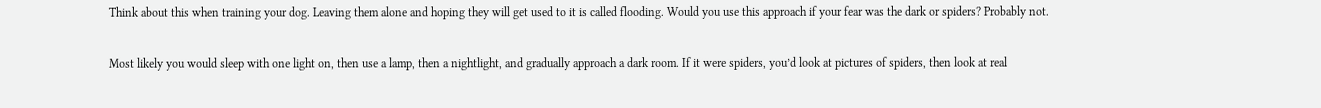Think about this when training your dog. Leaving them alone and hoping they will get used to it is called flooding. Would you use this approach if your fear was the dark or spiders? Probably not.

Most likely you would sleep with one light on, then use a lamp, then a nightlight, and gradually approach a dark room. If it were spiders, you’d look at pictures of spiders, then look at real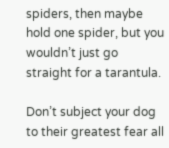spiders, then maybe hold one spider, but you wouldn’t just go straight for a tarantula.

Don’t subject your dog to their greatest fear all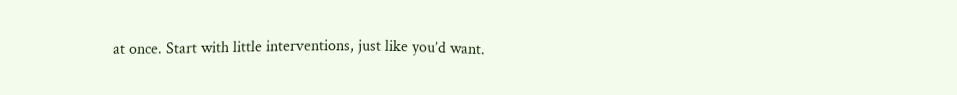at once. Start with little interventions, just like you’d want.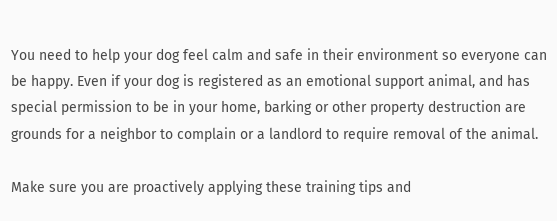You need to help your dog feel calm and safe in their environment so everyone can be happy. Even if your dog is registered as an emotional support animal, and has special permission to be in your home, barking or other property destruction are grounds for a neighbor to complain or a landlord to require removal of the animal.

Make sure you are proactively applying these training tips and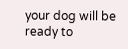your dog will be ready to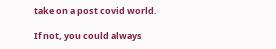take on a post covid world.

If not, you could always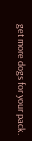get more dogs for your pack.